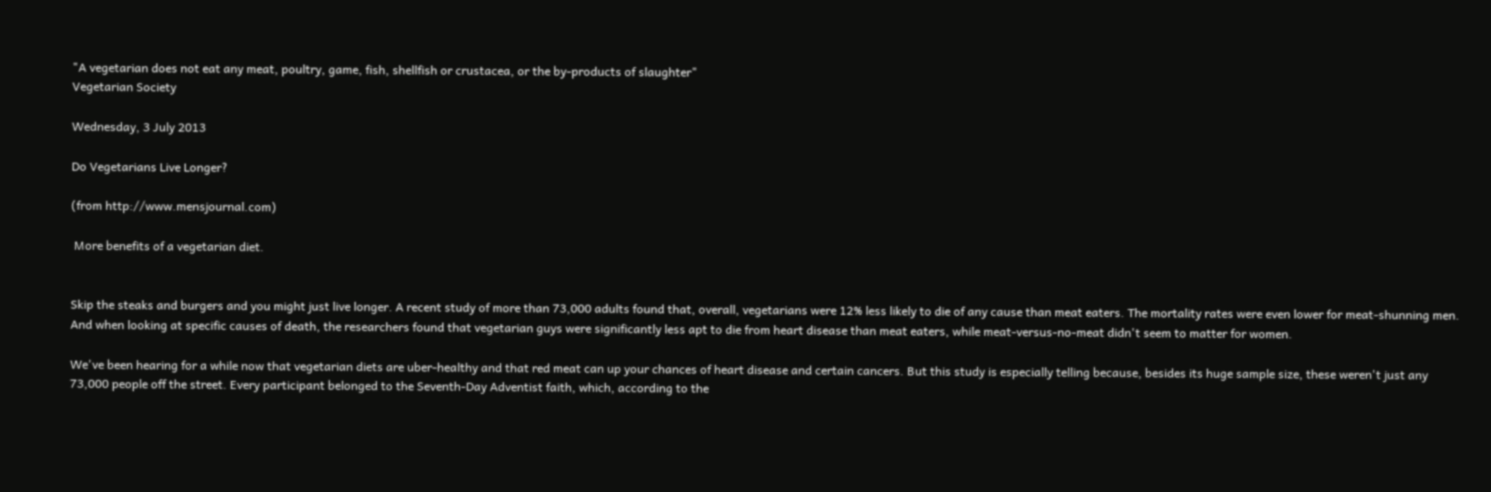"A vegetarian does not eat any meat, poultry, game, fish, shellfish or crustacea, or the by-products of slaughter"
Vegetarian Society

Wednesday, 3 July 2013

Do Vegetarians Live Longer?

(from http://www.mensjournal.com)

 More benefits of a vegetarian diet.


Skip the steaks and burgers and you might just live longer. A recent study of more than 73,000 adults found that, overall, vegetarians were 12% less likely to die of any cause than meat eaters. The mortality rates were even lower for meat-shunning men. And when looking at specific causes of death, the researchers found that vegetarian guys were significantly less apt to die from heart disease than meat eaters, while meat-versus-no-meat didn't seem to matter for women.

We've been hearing for a while now that vegetarian diets are uber-healthy and that red meat can up your chances of heart disease and certain cancers. But this study is especially telling because, besides its huge sample size, these weren't just any 73,000 people off the street. Every participant belonged to the Seventh-Day Adventist faith, which, according to the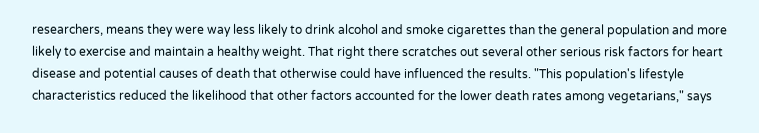researchers, means they were way less likely to drink alcohol and smoke cigarettes than the general population and more likely to exercise and maintain a healthy weight. That right there scratches out several other serious risk factors for heart disease and potential causes of death that otherwise could have influenced the results. "This population's lifestyle characteristics reduced the likelihood that other factors accounted for the lower death rates among vegetarians," says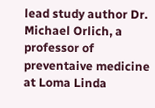lead study author Dr. Michael Orlich, a professor of preventaive medicine at Loma Linda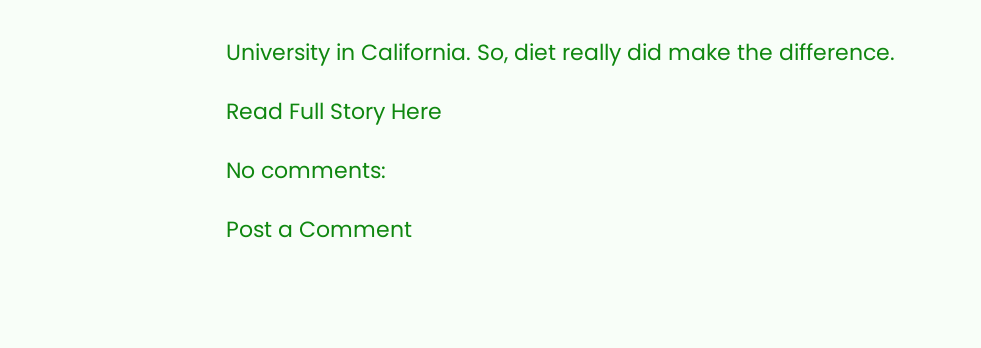University in California. So, diet really did make the difference.

Read Full Story Here

No comments:

Post a Comment